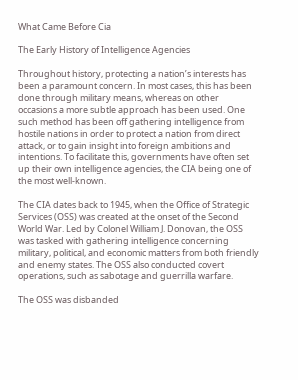What Came Before Cia

The Early History of Intelligence Agencies

Throughout history, protecting a nation’s interests has been a paramount concern. In most cases, this has been done through military means, whereas on other occasions a more subtle approach has been used. One such method has been off gathering intelligence from hostile nations in order to protect a nation from direct attack, or to gain insight into foreign ambitions and intentions. To facilitate this, governments have often set up their own intelligence agencies, the CIA being one of the most well-known.

The CIA dates back to 1945, when the Office of Strategic Services (OSS) was created at the onset of the Second World War. Led by Colonel William J. Donovan, the OSS was tasked with gathering intelligence concerning military, political, and economic matters from both friendly and enemy states. The OSS also conducted covert operations, such as sabotage and guerrilla warfare.

The OSS was disbanded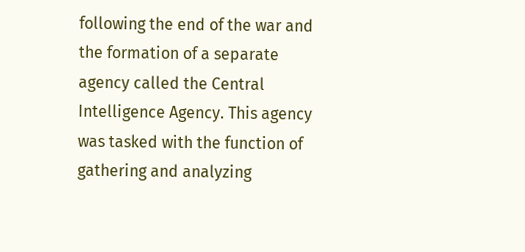following the end of the war and the formation of a separate agency called the Central Intelligence Agency. This agency was tasked with the function of gathering and analyzing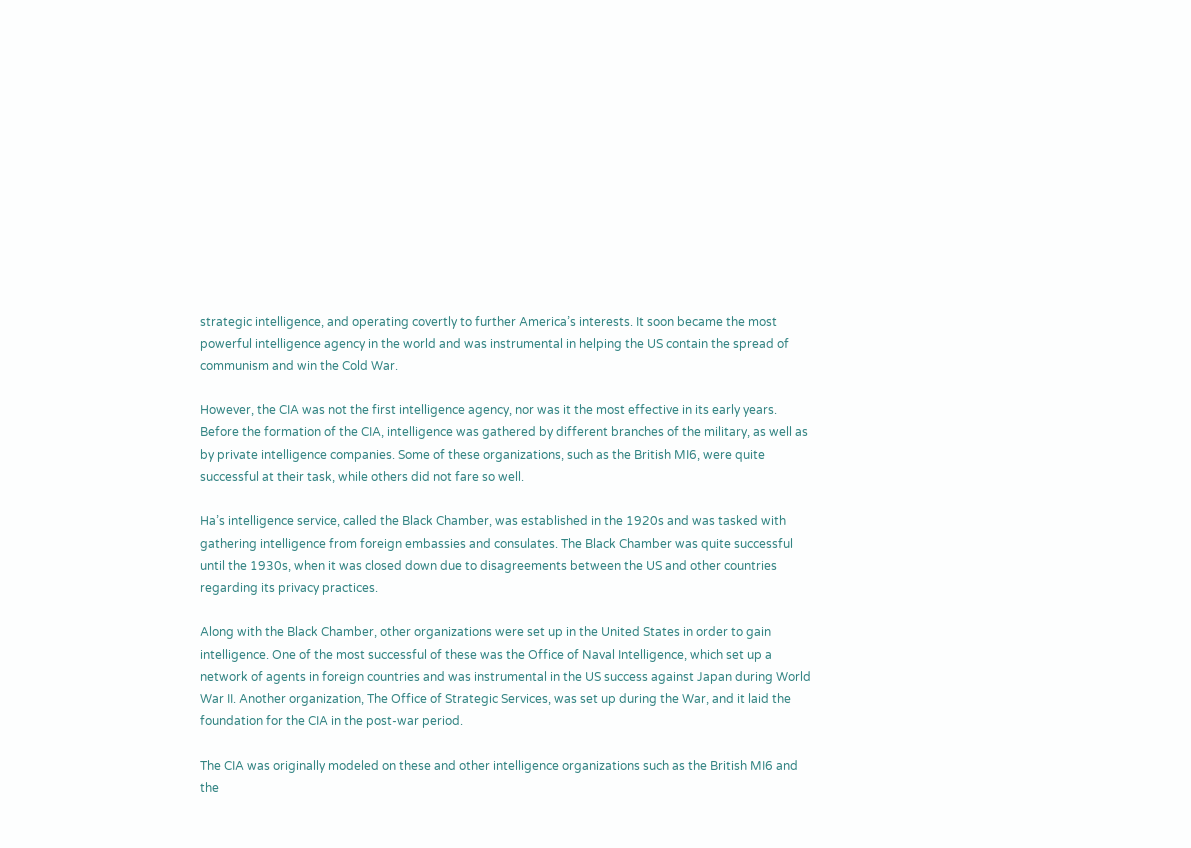strategic intelligence, and operating covertly to further America’s interests. It soon became the most powerful intelligence agency in the world and was instrumental in helping the US contain the spread of communism and win the Cold War.

However, the CIA was not the first intelligence agency, nor was it the most effective in its early years. Before the formation of the CIA, intelligence was gathered by different branches of the military, as well as by private intelligence companies. Some of these organizations, such as the British MI6, were quite successful at their task, while others did not fare so well.

Ha’s intelligence service, called the Black Chamber, was established in the 1920s and was tasked with gathering intelligence from foreign embassies and consulates. The Black Chamber was quite successful until the 1930s, when it was closed down due to disagreements between the US and other countries regarding its privacy practices.

Along with the Black Chamber, other organizations were set up in the United States in order to gain intelligence. One of the most successful of these was the Office of Naval Intelligence, which set up a network of agents in foreign countries and was instrumental in the US success against Japan during World War II. Another organization, The Office of Strategic Services, was set up during the War, and it laid the foundation for the CIA in the post-war period.

The CIA was originally modeled on these and other intelligence organizations such as the British MI6 and the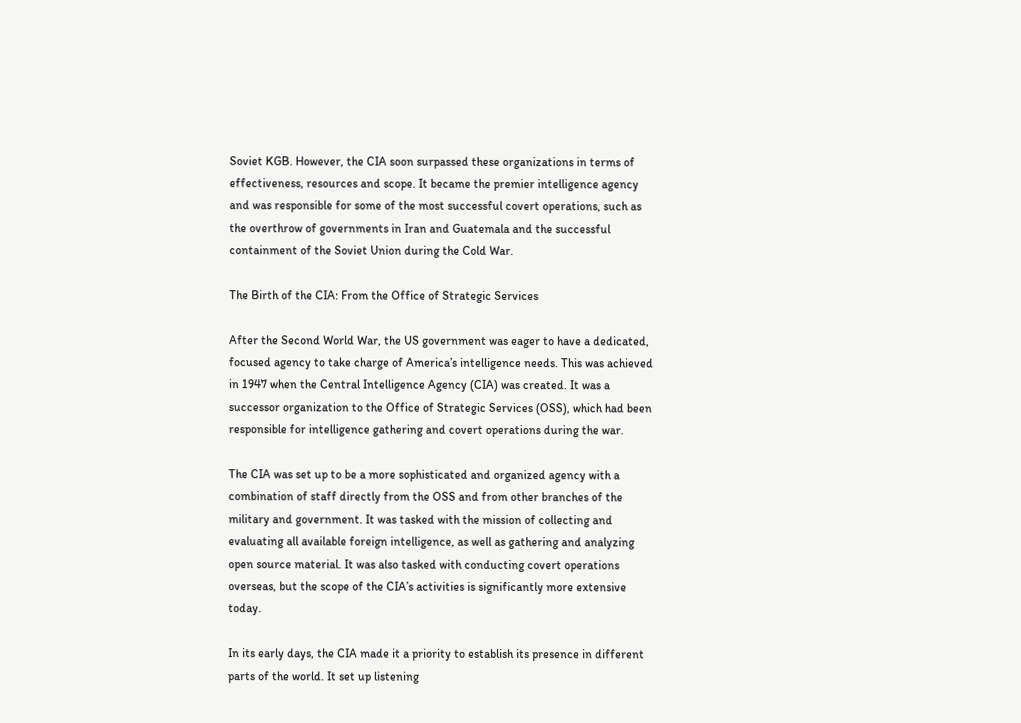Soviet KGB. However, the CIA soon surpassed these organizations in terms of effectiveness, resources and scope. It became the premier intelligence agency and was responsible for some of the most successful covert operations, such as the overthrow of governments in Iran and Guatemala and the successful containment of the Soviet Union during the Cold War.

The Birth of the CIA: From the Office of Strategic Services

After the Second World War, the US government was eager to have a dedicated, focused agency to take charge of America’s intelligence needs. This was achieved in 1947 when the Central Intelligence Agency (CIA) was created. It was a successor organization to the Office of Strategic Services (OSS), which had been responsible for intelligence gathering and covert operations during the war.

The CIA was set up to be a more sophisticated and organized agency with a combination of staff directly from the OSS and from other branches of the military and government. It was tasked with the mission of collecting and evaluating all available foreign intelligence, as well as gathering and analyzing open source material. It was also tasked with conducting covert operations overseas, but the scope of the CIA’s activities is significantly more extensive today.

In its early days, the CIA made it a priority to establish its presence in different parts of the world. It set up listening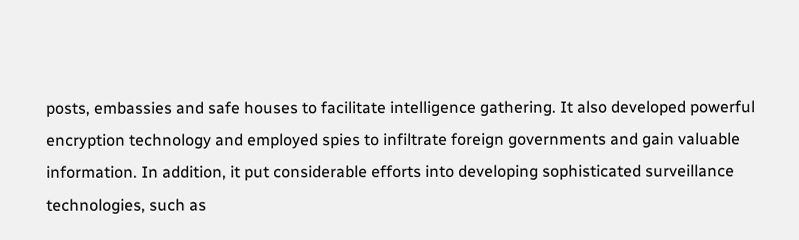posts, embassies and safe houses to facilitate intelligence gathering. It also developed powerful encryption technology and employed spies to infiltrate foreign governments and gain valuable information. In addition, it put considerable efforts into developing sophisticated surveillance technologies, such as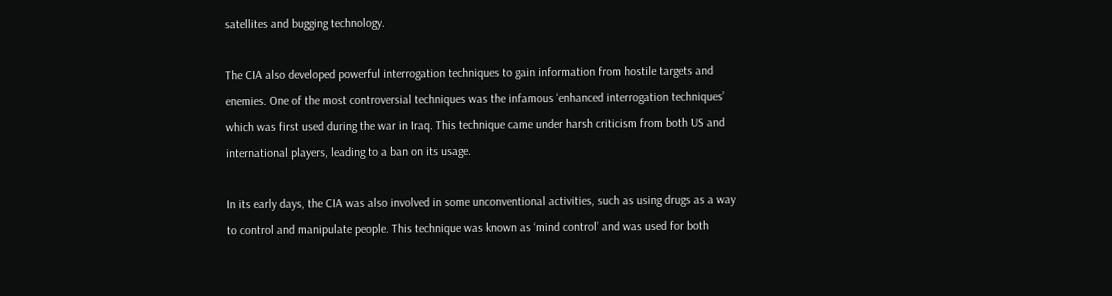satellites and bugging technology.

The CIA also developed powerful interrogation techniques to gain information from hostile targets and enemies. One of the most controversial techniques was the infamous ‘enhanced interrogation techniques’ which was first used during the war in Iraq. This technique came under harsh criticism from both US and international players, leading to a ban on its usage.

In its early days, the CIA was also involved in some unconventional activities, such as using drugs as a way to control and manipulate people. This technique was known as ‘mind control’ and was used for both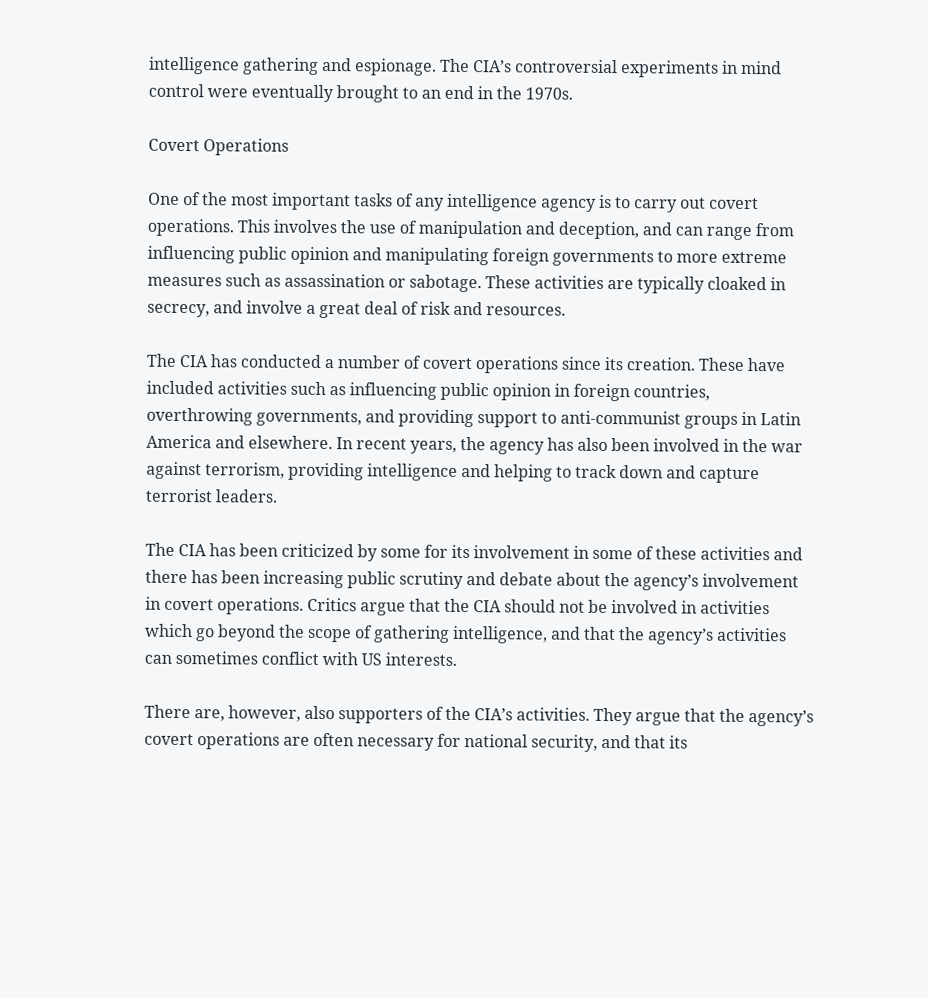intelligence gathering and espionage. The CIA’s controversial experiments in mind control were eventually brought to an end in the 1970s.

Covert Operations

One of the most important tasks of any intelligence agency is to carry out covert operations. This involves the use of manipulation and deception, and can range from influencing public opinion and manipulating foreign governments to more extreme measures such as assassination or sabotage. These activities are typically cloaked in secrecy, and involve a great deal of risk and resources.

The CIA has conducted a number of covert operations since its creation. These have included activities such as influencing public opinion in foreign countries, overthrowing governments, and providing support to anti-communist groups in Latin America and elsewhere. In recent years, the agency has also been involved in the war against terrorism, providing intelligence and helping to track down and capture terrorist leaders.

The CIA has been criticized by some for its involvement in some of these activities and there has been increasing public scrutiny and debate about the agency’s involvement in covert operations. Critics argue that the CIA should not be involved in activities which go beyond the scope of gathering intelligence, and that the agency’s activities can sometimes conflict with US interests.

There are, however, also supporters of the CIA’s activities. They argue that the agency’s covert operations are often necessary for national security, and that its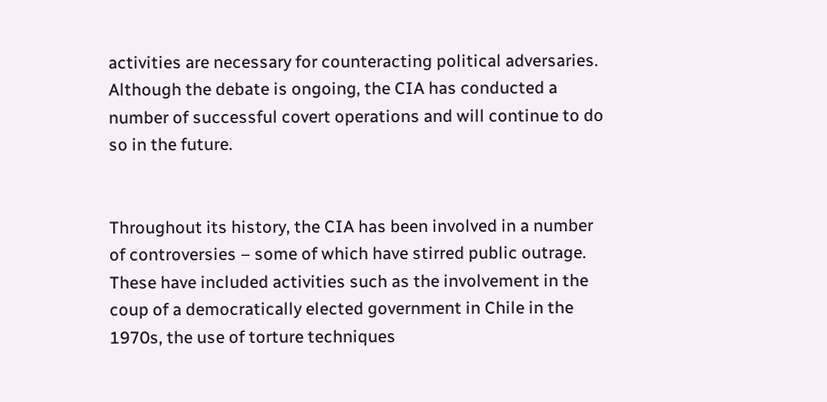activities are necessary for counteracting political adversaries. Although the debate is ongoing, the CIA has conducted a number of successful covert operations and will continue to do so in the future.


Throughout its history, the CIA has been involved in a number of controversies – some of which have stirred public outrage. These have included activities such as the involvement in the coup of a democratically elected government in Chile in the 1970s, the use of torture techniques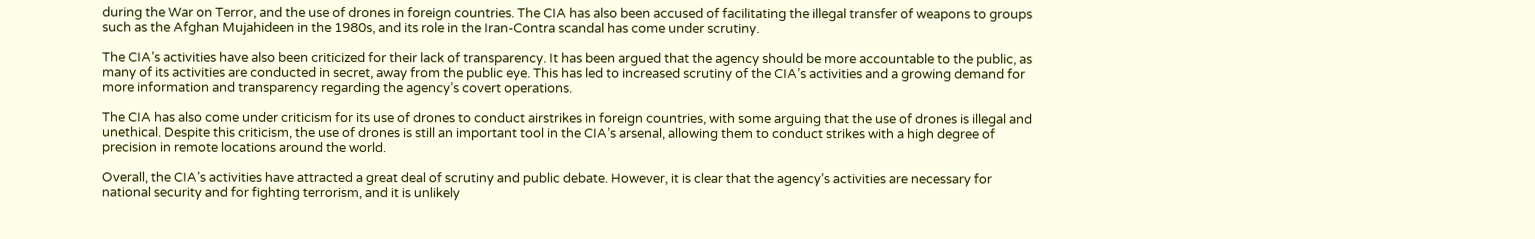during the War on Terror, and the use of drones in foreign countries. The CIA has also been accused of facilitating the illegal transfer of weapons to groups such as the Afghan Mujahideen in the 1980s, and its role in the Iran-Contra scandal has come under scrutiny.

The CIA’s activities have also been criticized for their lack of transparency. It has been argued that the agency should be more accountable to the public, as many of its activities are conducted in secret, away from the public eye. This has led to increased scrutiny of the CIA’s activities and a growing demand for more information and transparency regarding the agency’s covert operations.

The CIA has also come under criticism for its use of drones to conduct airstrikes in foreign countries, with some arguing that the use of drones is illegal and unethical. Despite this criticism, the use of drones is still an important tool in the CIA’s arsenal, allowing them to conduct strikes with a high degree of precision in remote locations around the world.

Overall, the CIA’s activities have attracted a great deal of scrutiny and public debate. However, it is clear that the agency’s activities are necessary for national security and for fighting terrorism, and it is unlikely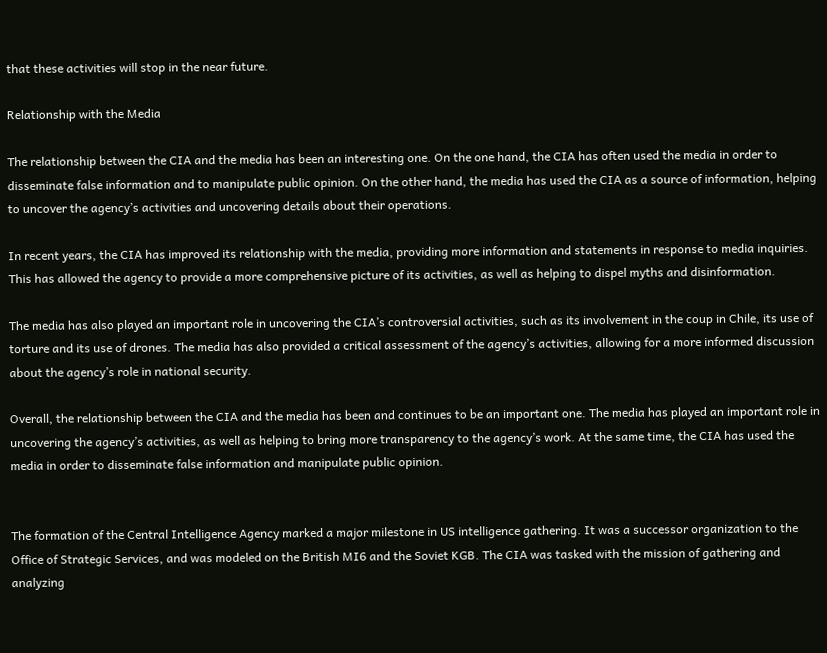that these activities will stop in the near future.

Relationship with the Media

The relationship between the CIA and the media has been an interesting one. On the one hand, the CIA has often used the media in order to disseminate false information and to manipulate public opinion. On the other hand, the media has used the CIA as a source of information, helping to uncover the agency’s activities and uncovering details about their operations.

In recent years, the CIA has improved its relationship with the media, providing more information and statements in response to media inquiries. This has allowed the agency to provide a more comprehensive picture of its activities, as well as helping to dispel myths and disinformation.

The media has also played an important role in uncovering the CIA’s controversial activities, such as its involvement in the coup in Chile, its use of torture and its use of drones. The media has also provided a critical assessment of the agency’s activities, allowing for a more informed discussion about the agency’s role in national security.

Overall, the relationship between the CIA and the media has been and continues to be an important one. The media has played an important role in uncovering the agency’s activities, as well as helping to bring more transparency to the agency’s work. At the same time, the CIA has used the media in order to disseminate false information and manipulate public opinion.


The formation of the Central Intelligence Agency marked a major milestone in US intelligence gathering. It was a successor organization to the Office of Strategic Services, and was modeled on the British MI6 and the Soviet KGB. The CIA was tasked with the mission of gathering and analyzing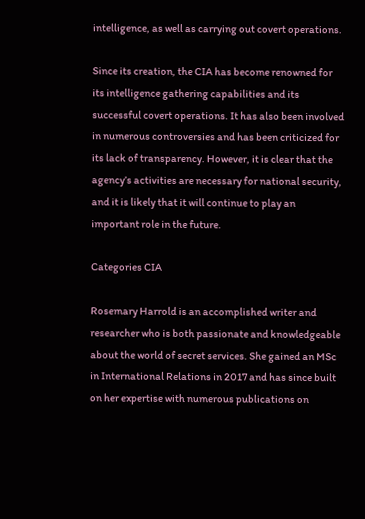intelligence, as well as carrying out covert operations.

Since its creation, the CIA has become renowned for its intelligence gathering capabilities and its successful covert operations. It has also been involved in numerous controversies and has been criticized for its lack of transparency. However, it is clear that the agency’s activities are necessary for national security, and it is likely that it will continue to play an important role in the future.

Categories CIA

Rosemary Harrold is an accomplished writer and researcher who is both passionate and knowledgeable about the world of secret services. She gained an MSc in International Relations in 2017 and has since built on her expertise with numerous publications on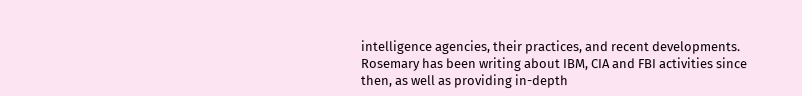intelligence agencies, their practices, and recent developments. Rosemary has been writing about IBM, CIA and FBI activities since then, as well as providing in-depth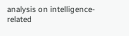analysis on intelligence-related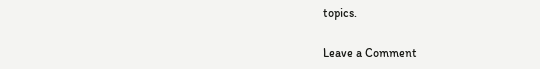topics.

Leave a Comment